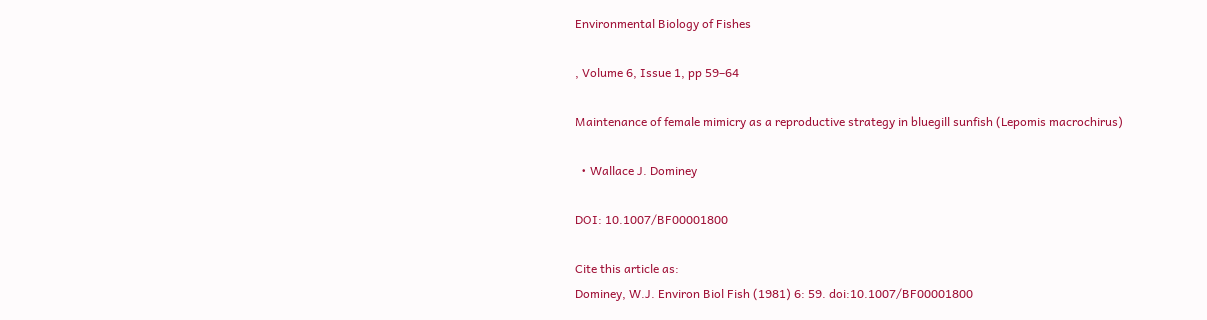Environmental Biology of Fishes

, Volume 6, Issue 1, pp 59–64

Maintenance of female mimicry as a reproductive strategy in bluegill sunfish (Lepomis macrochirus)

  • Wallace J. Dominey

DOI: 10.1007/BF00001800

Cite this article as:
Dominey, W.J. Environ Biol Fish (1981) 6: 59. doi:10.1007/BF00001800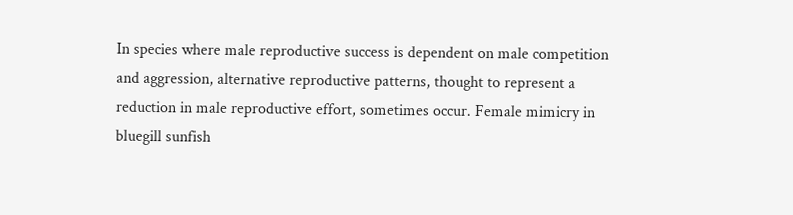In species where male reproductive success is dependent on male competition and aggression, alternative reproductive patterns, thought to represent a reduction in male reproductive effort, sometimes occur. Female mimicry in bluegill sunfish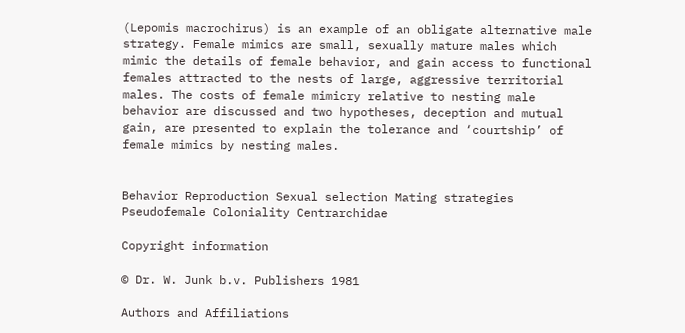(Lepomis macrochirus) is an example of an obligate alternative male strategy. Female mimics are small, sexually mature males which mimic the details of female behavior, and gain access to functional females attracted to the nests of large, aggressive territorial males. The costs of female mimicry relative to nesting male behavior are discussed and two hypotheses, deception and mutual gain, are presented to explain the tolerance and ‘courtship’ of female mimics by nesting males.


Behavior Reproduction Sexual selection Mating strategies Pseudofemale Coloniality Centrarchidae

Copyright information

© Dr. W. Junk b.v. Publishers 1981

Authors and Affiliations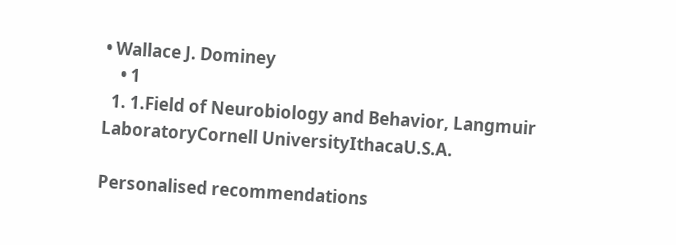• Wallace J. Dominey
    • 1
  1. 1.Field of Neurobiology and Behavior, Langmuir LaboratoryCornell UniversityIthacaU.S.A.

Personalised recommendations